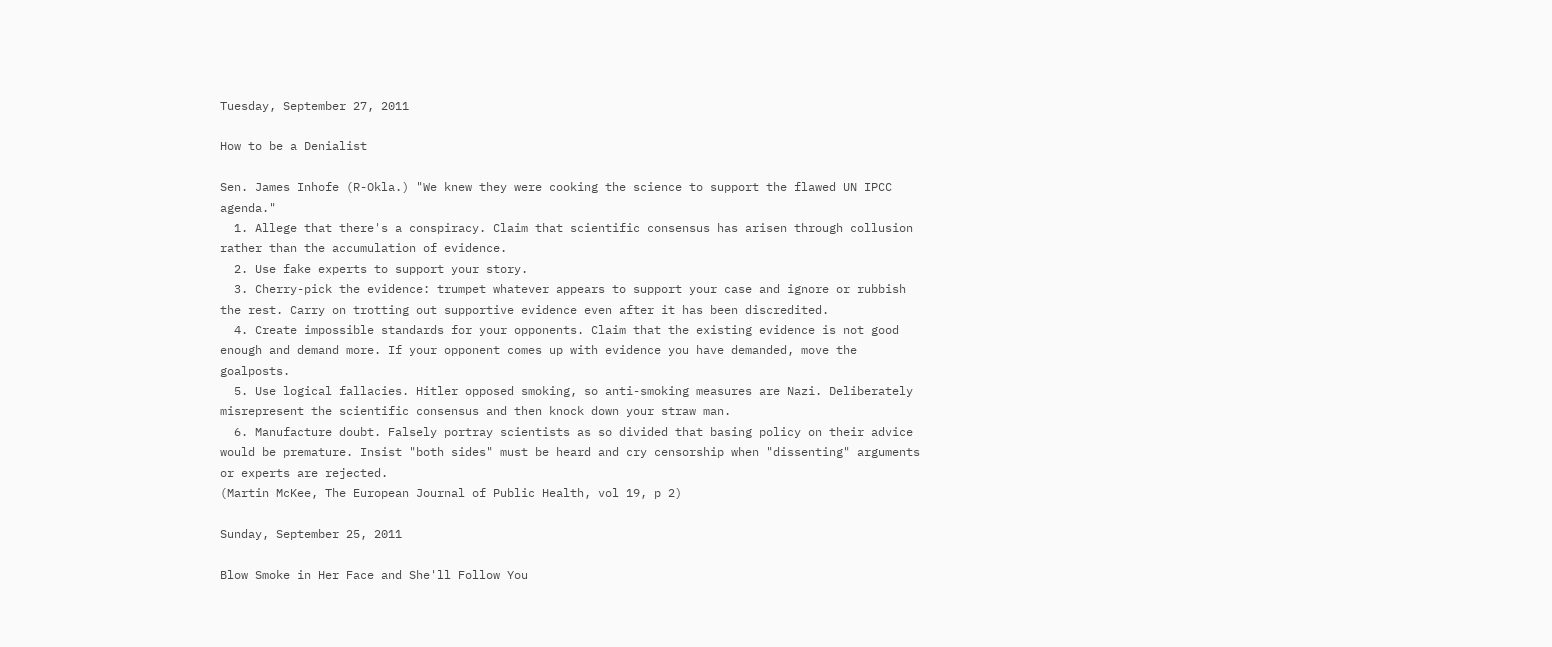Tuesday, September 27, 2011

How to be a Denialist

Sen. James Inhofe (R-Okla.) "We knew they were cooking the science to support the flawed UN IPCC agenda."
  1. Allege that there's a conspiracy. Claim that scientific consensus has arisen through collusion rather than the accumulation of evidence.
  2. Use fake experts to support your story.
  3. Cherry-pick the evidence: trumpet whatever appears to support your case and ignore or rubbish the rest. Carry on trotting out supportive evidence even after it has been discredited.
  4. Create impossible standards for your opponents. Claim that the existing evidence is not good enough and demand more. If your opponent comes up with evidence you have demanded, move the goalposts.
  5. Use logical fallacies. Hitler opposed smoking, so anti-smoking measures are Nazi. Deliberately misrepresent the scientific consensus and then knock down your straw man.
  6. Manufacture doubt. Falsely portray scientists as so divided that basing policy on their advice would be premature. Insist "both sides" must be heard and cry censorship when "dissenting" arguments or experts are rejected.
(Martin McKee, The European Journal of Public Health, vol 19, p 2)

Sunday, September 25, 2011

Blow Smoke in Her Face and She'll Follow You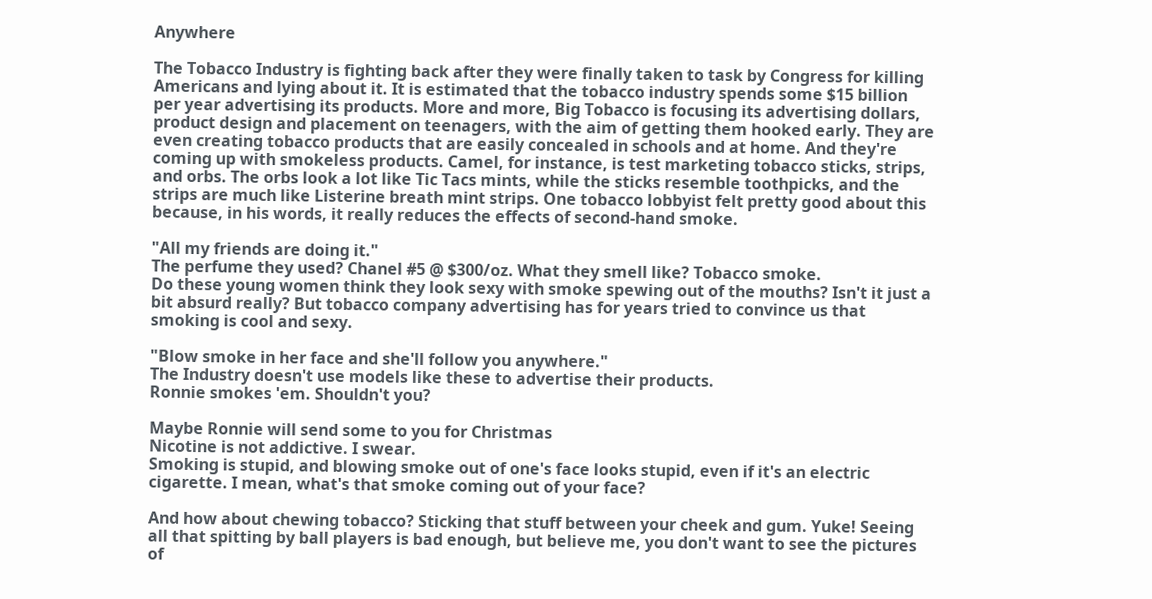Anywhere

The Tobacco Industry is fighting back after they were finally taken to task by Congress for killing Americans and lying about it. It is estimated that the tobacco industry spends some $15 billion per year advertising its products. More and more, Big Tobacco is focusing its advertising dollars, product design and placement on teenagers, with the aim of getting them hooked early. They are even creating tobacco products that are easily concealed in schools and at home. And they're coming up with smokeless products. Camel, for instance, is test marketing tobacco sticks, strips, and orbs. The orbs look a lot like Tic Tacs mints, while the sticks resemble toothpicks, and the strips are much like Listerine breath mint strips. One tobacco lobbyist felt pretty good about this because, in his words, it really reduces the effects of second-hand smoke.

"All my friends are doing it."
The perfume they used? Chanel #5 @ $300/oz. What they smell like? Tobacco smoke.
Do these young women think they look sexy with smoke spewing out of the mouths? Isn't it just a bit absurd really? But tobacco company advertising has for years tried to convince us that smoking is cool and sexy.

"Blow smoke in her face and she'll follow you anywhere."
The Industry doesn't use models like these to advertise their products.
Ronnie smokes 'em. Shouldn't you?

Maybe Ronnie will send some to you for Christmas
Nicotine is not addictive. I swear.
Smoking is stupid, and blowing smoke out of one's face looks stupid, even if it's an electric cigarette. I mean, what's that smoke coming out of your face?

And how about chewing tobacco? Sticking that stuff between your cheek and gum. Yuke! Seeing all that spitting by ball players is bad enough, but believe me, you don't want to see the pictures of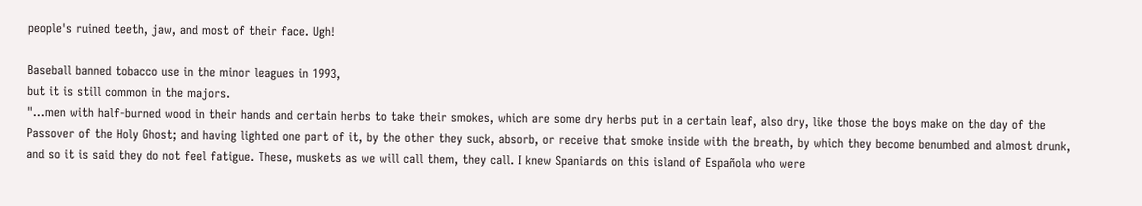people's ruined teeth, jaw, and most of their face. Ugh!

Baseball banned tobacco use in the minor leagues in 1993,
but it is still common in the majors.
"...men with half-burned wood in their hands and certain herbs to take their smokes, which are some dry herbs put in a certain leaf, also dry, like those the boys make on the day of the Passover of the Holy Ghost; and having lighted one part of it, by the other they suck, absorb, or receive that smoke inside with the breath, by which they become benumbed and almost drunk, and so it is said they do not feel fatigue. These, muskets as we will call them, they call. I knew Spaniards on this island of Española who were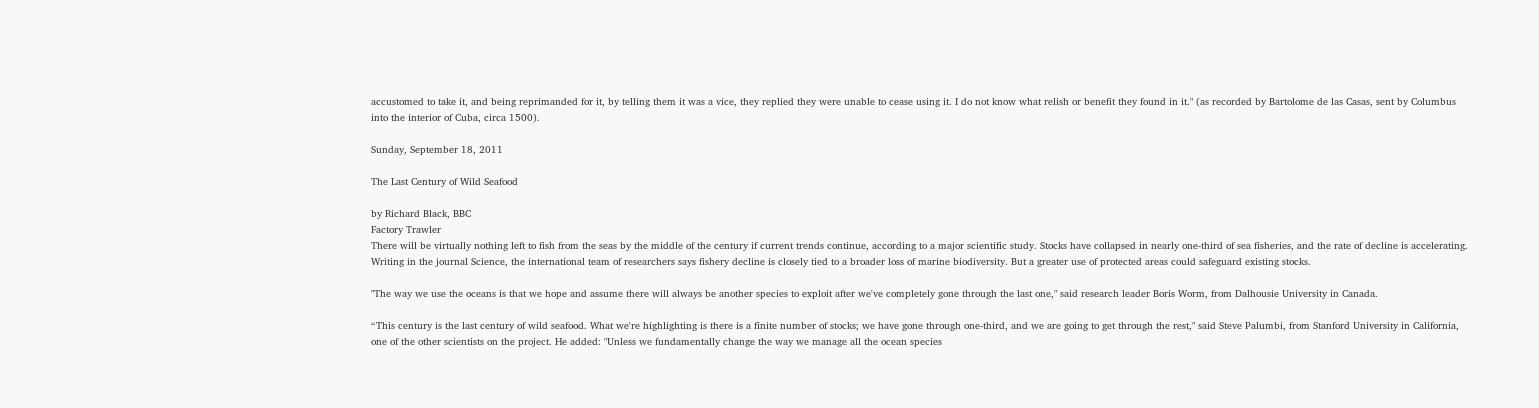accustomed to take it, and being reprimanded for it, by telling them it was a vice, they replied they were unable to cease using it. I do not know what relish or benefit they found in it." (as recorded by Bartolome de las Casas, sent by Columbus into the interior of Cuba, circa 1500).

Sunday, September 18, 2011

The Last Century of Wild Seafood

by Richard Black, BBC
Factory Trawler
There will be virtually nothing left to fish from the seas by the middle of the century if current trends continue, according to a major scientific study. Stocks have collapsed in nearly one-third of sea fisheries, and the rate of decline is accelerating. Writing in the journal Science, the international team of researchers says fishery decline is closely tied to a broader loss of marine biodiversity. But a greater use of protected areas could safeguard existing stocks.

"The way we use the oceans is that we hope and assume there will always be another species to exploit after we've completely gone through the last one," said research leader Boris Worm, from Dalhousie University in Canada.

“This century is the last century of wild seafood. What we're highlighting is there is a finite number of stocks; we have gone through one-third, and we are going to get through the rest," said Steve Palumbi, from Stanford University in California, one of the other scientists on the project. He added: "Unless we fundamentally change the way we manage all the ocean species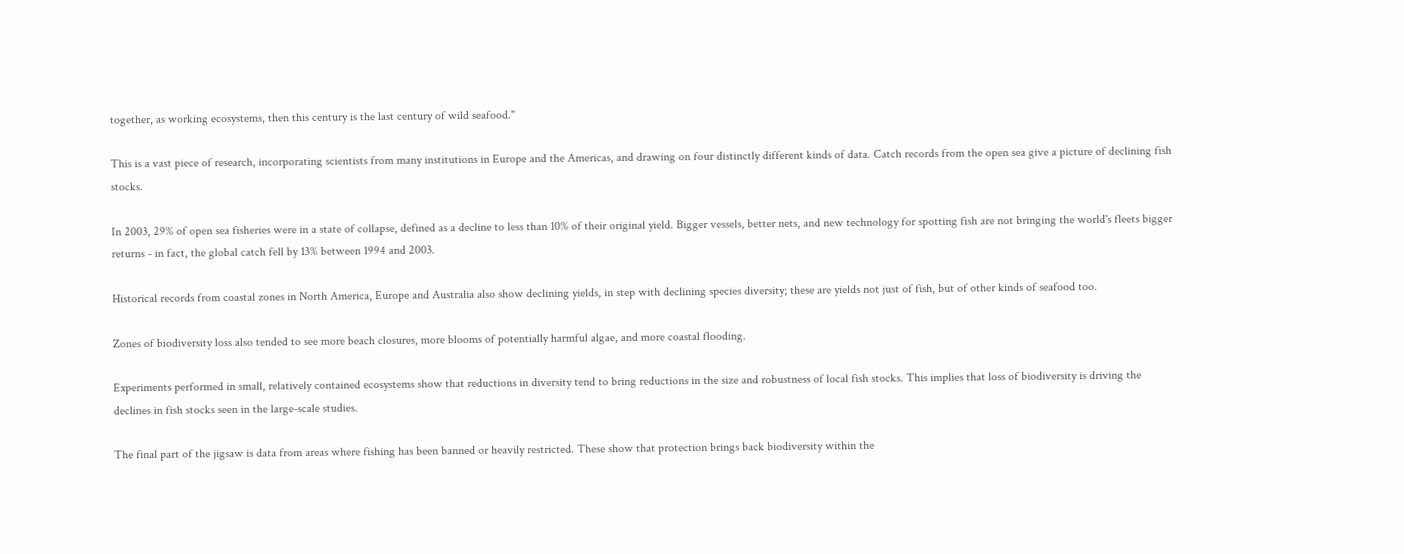together, as working ecosystems, then this century is the last century of wild seafood."

This is a vast piece of research, incorporating scientists from many institutions in Europe and the Americas, and drawing on four distinctly different kinds of data. Catch records from the open sea give a picture of declining fish stocks.

In 2003, 29% of open sea fisheries were in a state of collapse, defined as a decline to less than 10% of their original yield. Bigger vessels, better nets, and new technology for spotting fish are not bringing the world's fleets bigger returns - in fact, the global catch fell by 13% between 1994 and 2003.

Historical records from coastal zones in North America, Europe and Australia also show declining yields, in step with declining species diversity; these are yields not just of fish, but of other kinds of seafood too.

Zones of biodiversity loss also tended to see more beach closures, more blooms of potentially harmful algae, and more coastal flooding.

Experiments performed in small, relatively contained ecosystems show that reductions in diversity tend to bring reductions in the size and robustness of local fish stocks. This implies that loss of biodiversity is driving the declines in fish stocks seen in the large-scale studies.

The final part of the jigsaw is data from areas where fishing has been banned or heavily restricted. These show that protection brings back biodiversity within the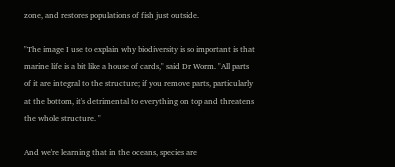zone, and restores populations of fish just outside.

"The image I use to explain why biodiversity is so important is that marine life is a bit like a house of cards," said Dr Worm. "All parts of it are integral to the structure; if you remove parts, particularly at the bottom, it's detrimental to everything on top and threatens the whole structure. "

And we're learning that in the oceans, species are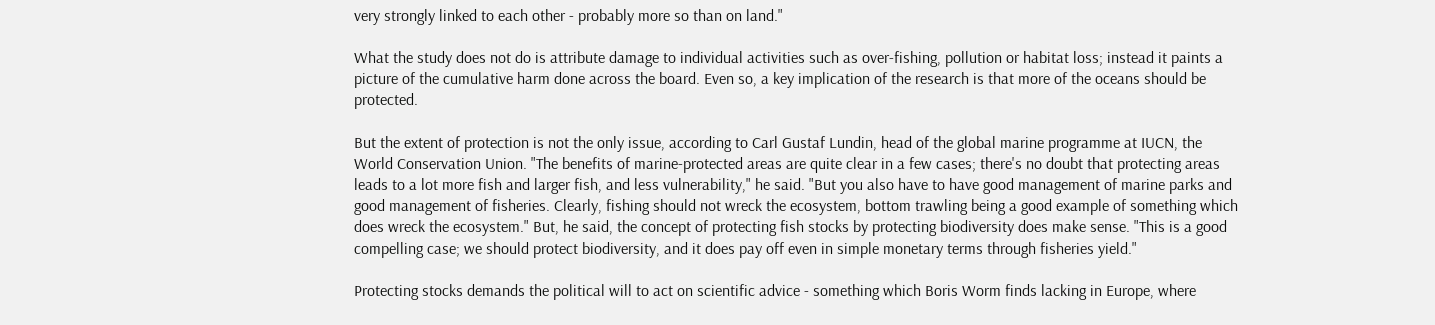very strongly linked to each other - probably more so than on land."

What the study does not do is attribute damage to individual activities such as over-fishing, pollution or habitat loss; instead it paints a picture of the cumulative harm done across the board. Even so, a key implication of the research is that more of the oceans should be protected.

But the extent of protection is not the only issue, according to Carl Gustaf Lundin, head of the global marine programme at IUCN, the World Conservation Union. "The benefits of marine-protected areas are quite clear in a few cases; there's no doubt that protecting areas leads to a lot more fish and larger fish, and less vulnerability," he said. "But you also have to have good management of marine parks and good management of fisheries. Clearly, fishing should not wreck the ecosystem, bottom trawling being a good example of something which does wreck the ecosystem." But, he said, the concept of protecting fish stocks by protecting biodiversity does make sense. "This is a good compelling case; we should protect biodiversity, and it does pay off even in simple monetary terms through fisheries yield."

Protecting stocks demands the political will to act on scientific advice - something which Boris Worm finds lacking in Europe, where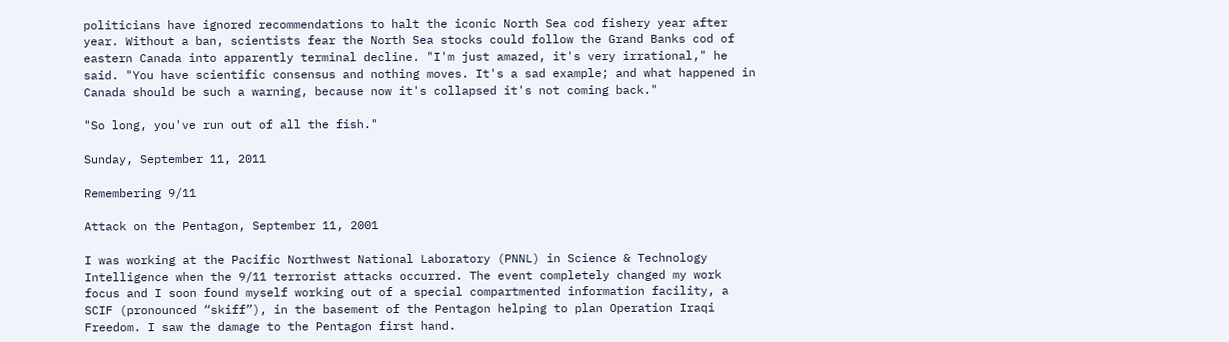politicians have ignored recommendations to halt the iconic North Sea cod fishery year after year. Without a ban, scientists fear the North Sea stocks could follow the Grand Banks cod of eastern Canada into apparently terminal decline. "I'm just amazed, it's very irrational," he said. "You have scientific consensus and nothing moves. It's a sad example; and what happened in Canada should be such a warning, because now it's collapsed it's not coming back."

"So long, you've run out of all the fish."

Sunday, September 11, 2011

Remembering 9/11

Attack on the Pentagon, September 11, 2001

I was working at the Pacific Northwest National Laboratory (PNNL) in Science & Technology Intelligence when the 9/11 terrorist attacks occurred. The event completely changed my work focus and I soon found myself working out of a special compartmented information facility, a SCIF (pronounced “skiff”), in the basement of the Pentagon helping to plan Operation Iraqi Freedom. I saw the damage to the Pentagon first hand.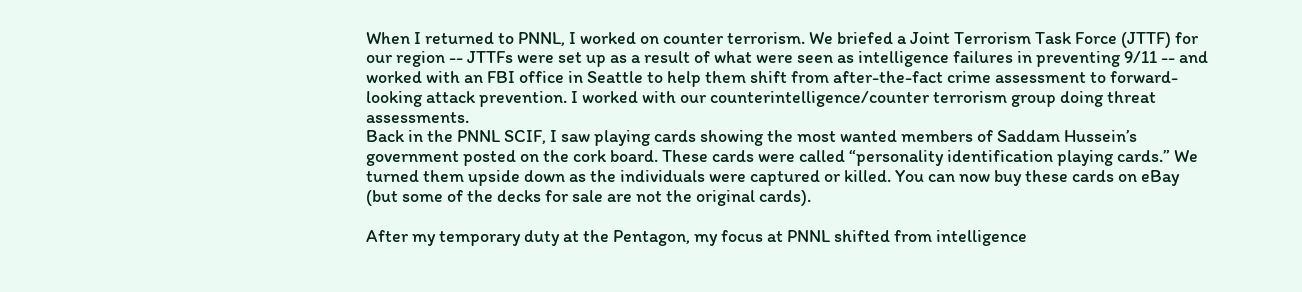When I returned to PNNL, I worked on counter terrorism. We briefed a Joint Terrorism Task Force (JTTF) for our region -- JTTFs were set up as a result of what were seen as intelligence failures in preventing 9/11 -- and worked with an FBI office in Seattle to help them shift from after-the-fact crime assessment to forward-looking attack prevention. I worked with our counterintelligence/counter terrorism group doing threat assessments.
Back in the PNNL SCIF, I saw playing cards showing the most wanted members of Saddam Hussein’s government posted on the cork board. These cards were called “personality identification playing cards.” We turned them upside down as the individuals were captured or killed. You can now buy these cards on eBay (but some of the decks for sale are not the original cards).

After my temporary duty at the Pentagon, my focus at PNNL shifted from intelligence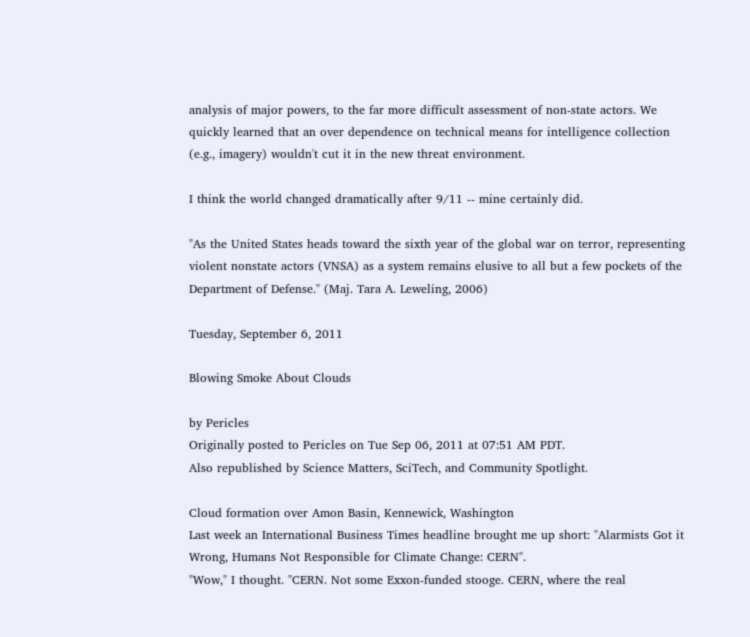analysis of major powers, to the far more difficult assessment of non-state actors. We quickly learned that an over dependence on technical means for intelligence collection (e.g., imagery) wouldn't cut it in the new threat environment.

I think the world changed dramatically after 9/11 -- mine certainly did.

"As the United States heads toward the sixth year of the global war on terror, representing violent nonstate actors (VNSA) as a system remains elusive to all but a few pockets of the Department of Defense." (Maj. Tara A. Leweling, 2006)

Tuesday, September 6, 2011

Blowing Smoke About Clouds

by Pericles
Originally posted to Pericles on Tue Sep 06, 2011 at 07:51 AM PDT.
Also republished by Science Matters, SciTech, and Community Spotlight.

Cloud formation over Amon Basin, Kennewick, Washington
Last week an International Business Times headline brought me up short: "Alarmists Got it Wrong, Humans Not Responsible for Climate Change: CERN".
"Wow," I thought. "CERN. Not some Exxon-funded stooge. CERN, where the real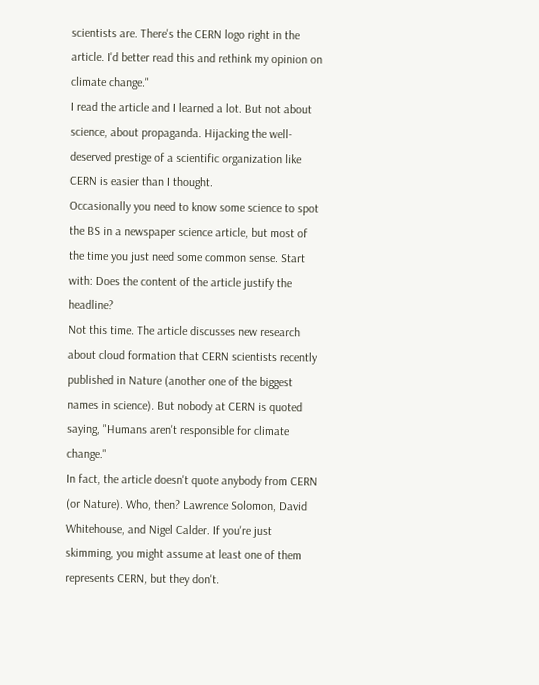scientists are. There's the CERN logo right in the article. I'd better read this and rethink my opinion on climate change."
I read the article and I learned a lot. But not about science, about propaganda. Hijacking the well-deserved prestige of a scientific organization like CERN is easier than I thought.
Occasionally you need to know some science to spot the BS in a newspaper science article, but most of the time you just need some common sense. Start with: Does the content of the article justify the headline?
Not this time. The article discusses new research about cloud formation that CERN scientists recently published in Nature (another one of the biggest names in science). But nobody at CERN is quoted saying, "Humans aren't responsible for climate change."
In fact, the article doesn't quote anybody from CERN (or Nature). Who, then? Lawrence Solomon, David Whitehouse, and Nigel Calder. If you're just skimming, you might assume at least one of them represents CERN, but they don't.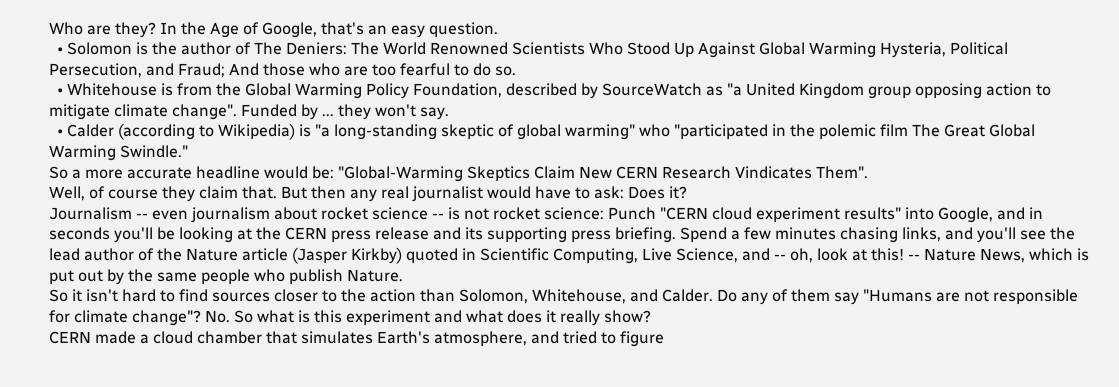Who are they? In the Age of Google, that's an easy question.
  • Solomon is the author of The Deniers: The World Renowned Scientists Who Stood Up Against Global Warming Hysteria, Political Persecution, and Fraud; And those who are too fearful to do so.
  • Whitehouse is from the Global Warming Policy Foundation, described by SourceWatch as "a United Kingdom group opposing action to mitigate climate change". Funded by ... they won't say.
  • Calder (according to Wikipedia) is "a long-standing skeptic of global warming" who "participated in the polemic film The Great Global Warming Swindle."
So a more accurate headline would be: "Global-Warming Skeptics Claim New CERN Research Vindicates Them".
Well, of course they claim that. But then any real journalist would have to ask: Does it?
Journalism -- even journalism about rocket science -- is not rocket science: Punch "CERN cloud experiment results" into Google, and in seconds you'll be looking at the CERN press release and its supporting press briefing. Spend a few minutes chasing links, and you'll see the lead author of the Nature article (Jasper Kirkby) quoted in Scientific Computing, Live Science, and -- oh, look at this! -- Nature News, which is put out by the same people who publish Nature.
So it isn't hard to find sources closer to the action than Solomon, Whitehouse, and Calder. Do any of them say "Humans are not responsible for climate change"? No. So what is this experiment and what does it really show?
CERN made a cloud chamber that simulates Earth's atmosphere, and tried to figure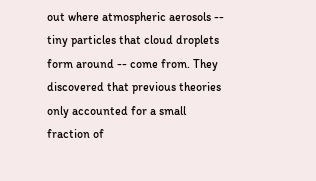out where atmospheric aerosols -- tiny particles that cloud droplets form around -- come from. They discovered that previous theories only accounted for a small fraction of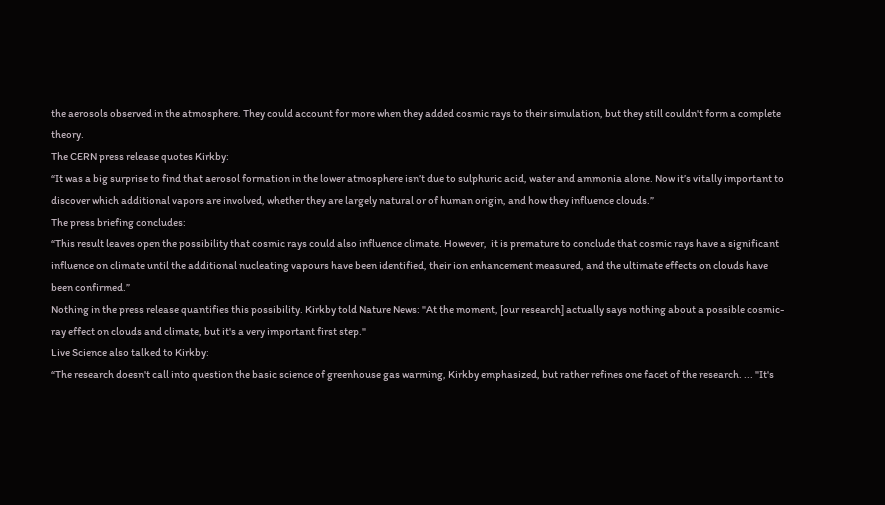the aerosols observed in the atmosphere. They could account for more when they added cosmic rays to their simulation, but they still couldn't form a complete theory.
The CERN press release quotes Kirkby:
“It was a big surprise to find that aerosol formation in the lower atmosphere isn’t due to sulphuric acid, water and ammonia alone. Now it’s vitally important to discover which additional vapors are involved, whether they are largely natural or of human origin, and how they influence clouds.”
The press briefing concludes:
“This result leaves open the possibility that cosmic rays could also influence climate. However,  it is premature to conclude that cosmic rays have a significant influence on climate until the additional nucleating vapours have been identified, their ion enhancement measured, and the ultimate effects on clouds have been confirmed.”
Nothing in the press release quantifies this possibility. Kirkby told Nature News: "At the moment, [our research] actually says nothing about a possible cosmic-ray effect on clouds and climate, but it's a very important first step."
Live Science also talked to Kirkby:
“The research doesn't call into question the basic science of greenhouse gas warming, Kirkby emphasized, but rather refines one facet of the research. ... "It's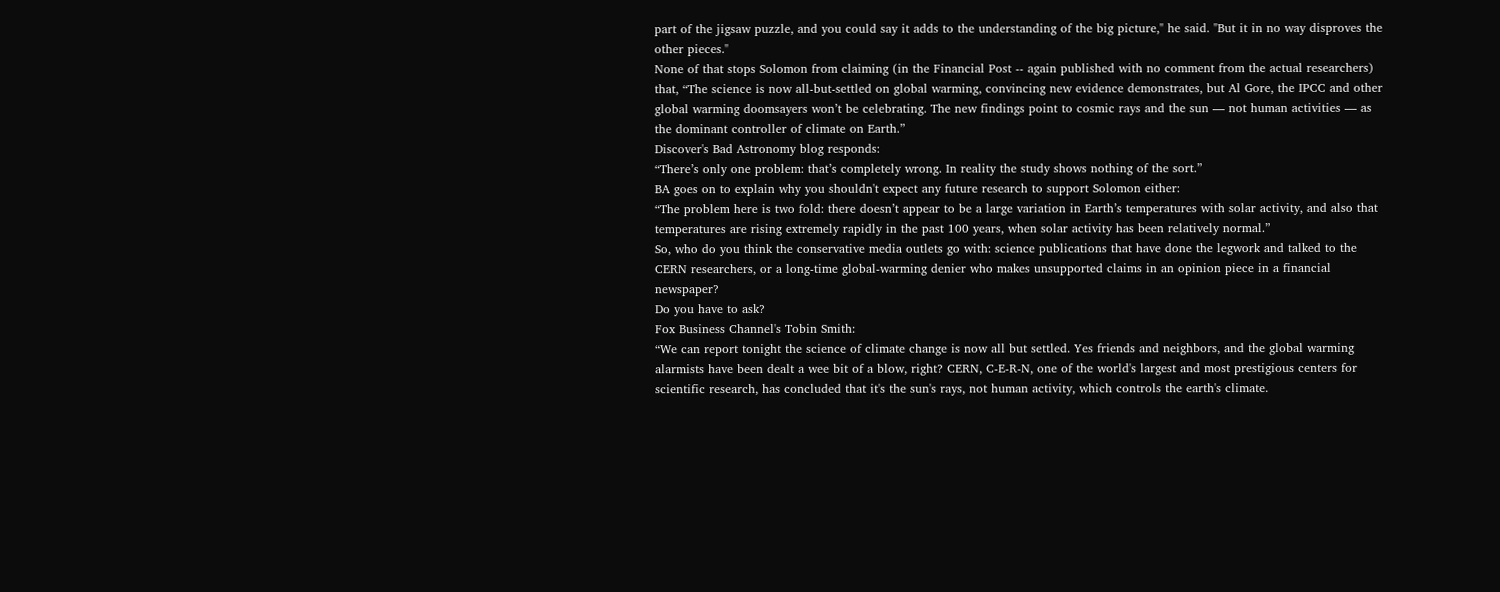part of the jigsaw puzzle, and you could say it adds to the understanding of the big picture," he said. "But it in no way disproves the other pieces."
None of that stops Solomon from claiming (in the Financial Post -- again published with no comment from the actual researchers) that, “The science is now all-but-settled on global warming, convincing new evidence demonstrates, but Al Gore, the IPCC and other global warming doomsayers won’t be celebrating. The new findings point to cosmic rays and the sun — not human activities — as the dominant controller of climate on Earth.”
Discover's Bad Astronomy blog responds:
“There’s only one problem: that’s completely wrong. In reality the study shows nothing of the sort.”
BA goes on to explain why you shouldn't expect any future research to support Solomon either:
“The problem here is two fold: there doesn’t appear to be a large variation in Earth’s temperatures with solar activity, and also that temperatures are rising extremely rapidly in the past 100 years, when solar activity has been relatively normal.”
So, who do you think the conservative media outlets go with: science publications that have done the legwork and talked to the CERN researchers, or a long-time global-warming denier who makes unsupported claims in an opinion piece in a financial newspaper?
Do you have to ask?
Fox Business Channel's Tobin Smith:
“We can report tonight the science of climate change is now all but settled. Yes friends and neighbors, and the global warming alarmists have been dealt a wee bit of a blow, right? CERN, C-E-R-N, one of the world's largest and most prestigious centers for scientific research, has concluded that it's the sun's rays, not human activity, which controls the earth's climate.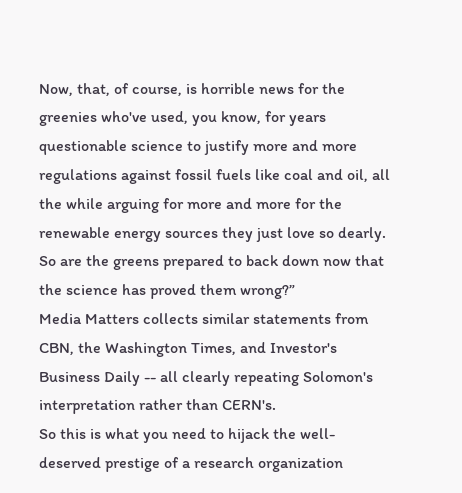Now, that, of course, is horrible news for the greenies who've used, you know, for years questionable science to justify more and more regulations against fossil fuels like coal and oil, all the while arguing for more and more for the renewable energy sources they just love so dearly. So are the greens prepared to back down now that the science has proved them wrong?”
Media Matters collects similar statements from CBN, the Washington Times, and Investor's Business Daily -- all clearly repeating Solomon's interpretation rather than CERN's.
So this is what you need to hijack the well-deserved prestige of a research organization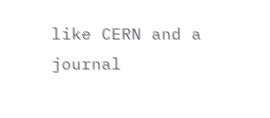like CERN and a journal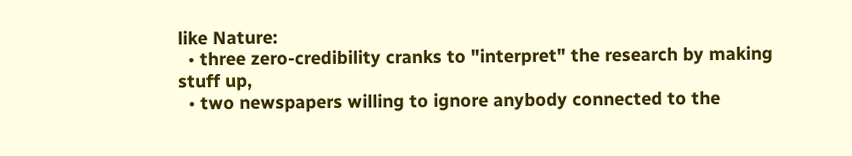like Nature:
  • three zero-credibility cranks to "interpret" the research by making stuff up,
  • two newspapers willing to ignore anybody connected to the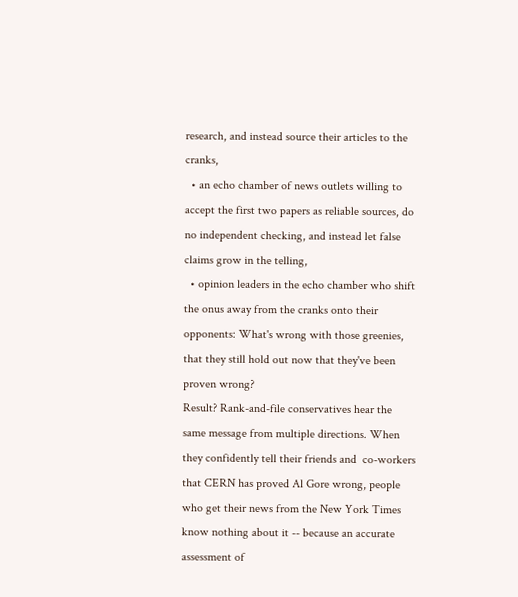research, and instead source their articles to the cranks,
  • an echo chamber of news outlets willing to accept the first two papers as reliable sources, do no independent checking, and instead let false claims grow in the telling,
  • opinion leaders in the echo chamber who shift the onus away from the cranks onto their opponents: What's wrong with those greenies, that they still hold out now that they've been proven wrong?
Result? Rank-and-file conservatives hear the same message from multiple directions. When they confidently tell their friends and  co-workers that CERN has proved Al Gore wrong, people who get their news from the New York Times know nothing about it -- because an accurate assessment of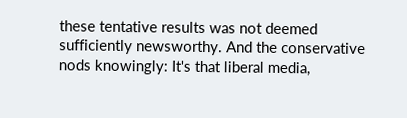these tentative results was not deemed sufficiently newsworthy. And the conservative nods knowingly: It's that liberal media,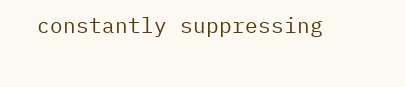constantly suppressing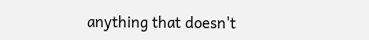anything that doesn't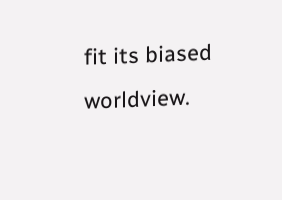fit its biased worldview.